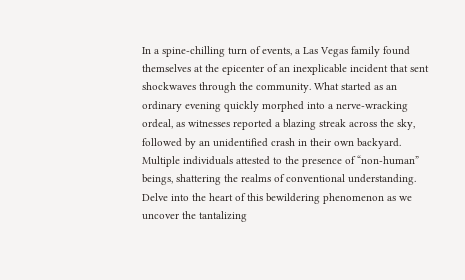In a spine-chilling turn of events, a Las Vegas family found themselves at the epicenter of an inexplicable incident that sent shockwaves through the community. What started as an ordinary evening quickly morphed into a nerve-wracking ordeal, as witnesses reported a blazing streak across the sky, followed by an unidentified crash in their own backyard. Multiple individuals attested to the presence of “non-human” beings, shattering the realms of conventional understanding. Delve into the heart of this bewildering phenomenon as we uncover the tantalizing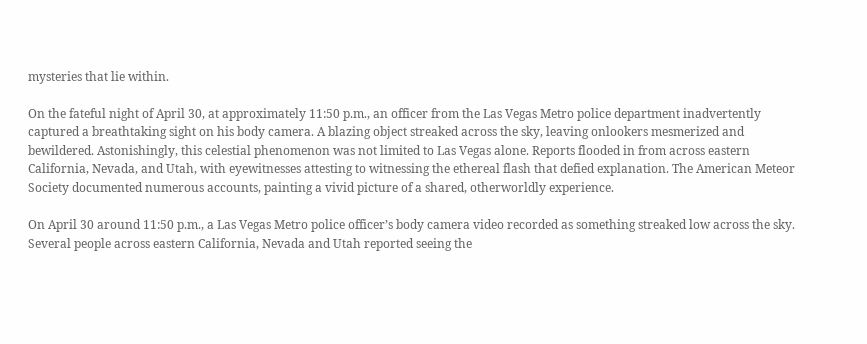mysteries that lie within.

On the fateful night of April 30, at approximately 11:50 p.m., an officer from the Las Vegas Metro police department inadvertently captured a breathtaking sight on his body camera. A blazing object streaked across the sky, leaving onlookers mesmerized and bewildered. Astonishingly, this celestial phenomenon was not limited to Las Vegas alone. Reports flooded in from across eastern California, Nevada, and Utah, with eyewitnesses attesting to witnessing the ethereal flash that defied explanation. The American Meteor Society documented numerous accounts, painting a vivid picture of a shared, otherworldly experience.

On April 30 around 11:50 p.m., a Las Vegas Metro police officer’s body camera video recorded as something streaked low across the sky. Several people across eastern California, Nevada and Utah reported seeing the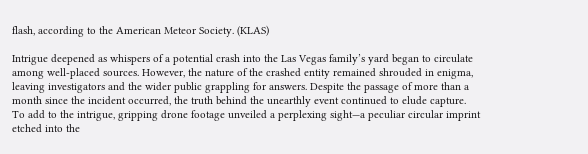flash, according to the American Meteor Society. (KLAS)

Intrigue deepened as whispers of a potential crash into the Las Vegas family’s yard began to circulate among well-placed sources. However, the nature of the crashed entity remained shrouded in enigma, leaving investigators and the wider public grappling for answers. Despite the passage of more than a month since the incident occurred, the truth behind the unearthly event continued to elude capture. To add to the intrigue, gripping drone footage unveiled a perplexing sight—a peculiar circular imprint etched into the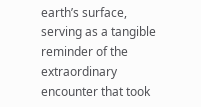earth’s surface, serving as a tangible reminder of the extraordinary encounter that took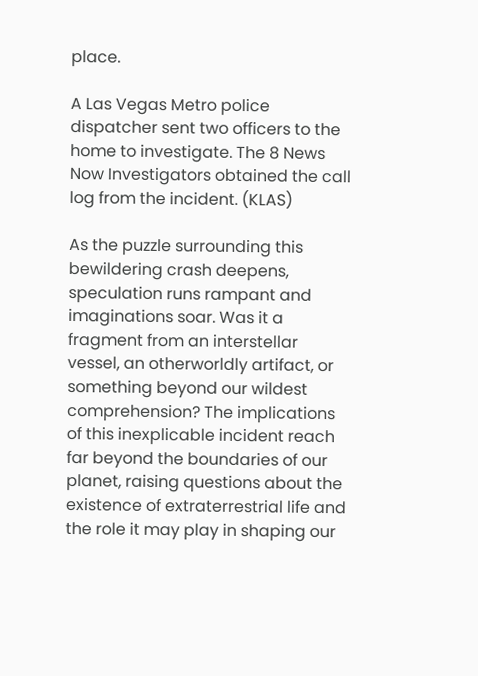place.

A Las Vegas Metro police dispatcher sent two officers to the home to investigate. The 8 News Now Investigators obtained the call log from the incident. (KLAS)

As the puzzle surrounding this bewildering crash deepens, speculation runs rampant and imaginations soar. Was it a fragment from an interstellar vessel, an otherworldly artifact, or something beyond our wildest comprehension? The implications of this inexplicable incident reach far beyond the boundaries of our planet, raising questions about the existence of extraterrestrial life and the role it may play in shaping our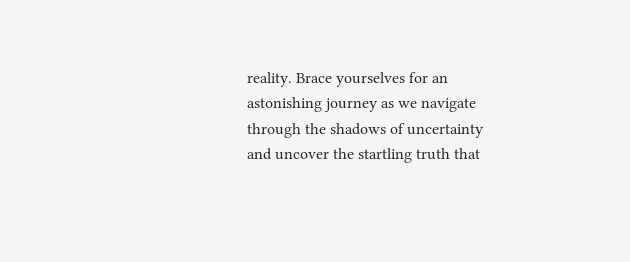reality. Brace yourselves for an astonishing journey as we navigate through the shadows of uncertainty and uncover the startling truth that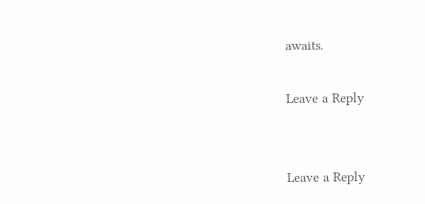awaits.

Leave a Reply


Leave a Reply